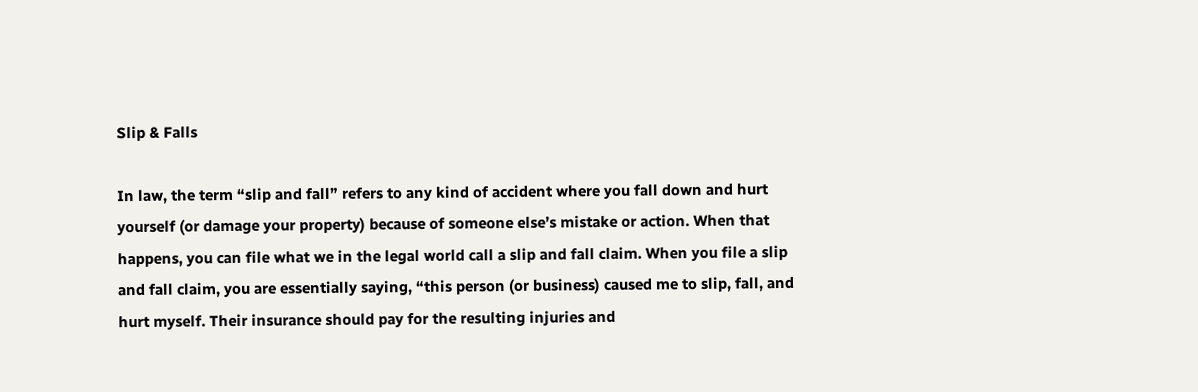Slip & Falls

In law, the term “slip and fall” refers to any kind of accident where you fall down and hurt yourself (or damage your property) because of someone else’s mistake or action. When that happens, you can file what we in the legal world call a slip and fall claim. When you file a slip and fall claim, you are essentially saying, “this person (or business) caused me to slip, fall, and hurt myself. Their insurance should pay for the resulting injuries and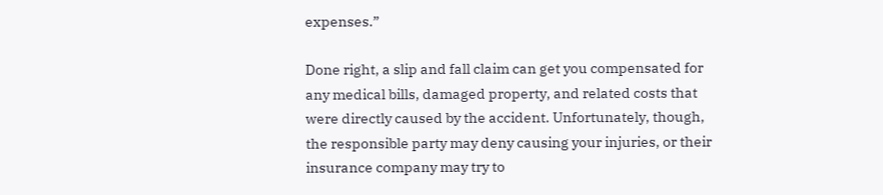expenses.”

Done right, a slip and fall claim can get you compensated for any medical bills, damaged property, and related costs that were directly caused by the accident. Unfortunately, though, the responsible party may deny causing your injuries, or their insurance company may try to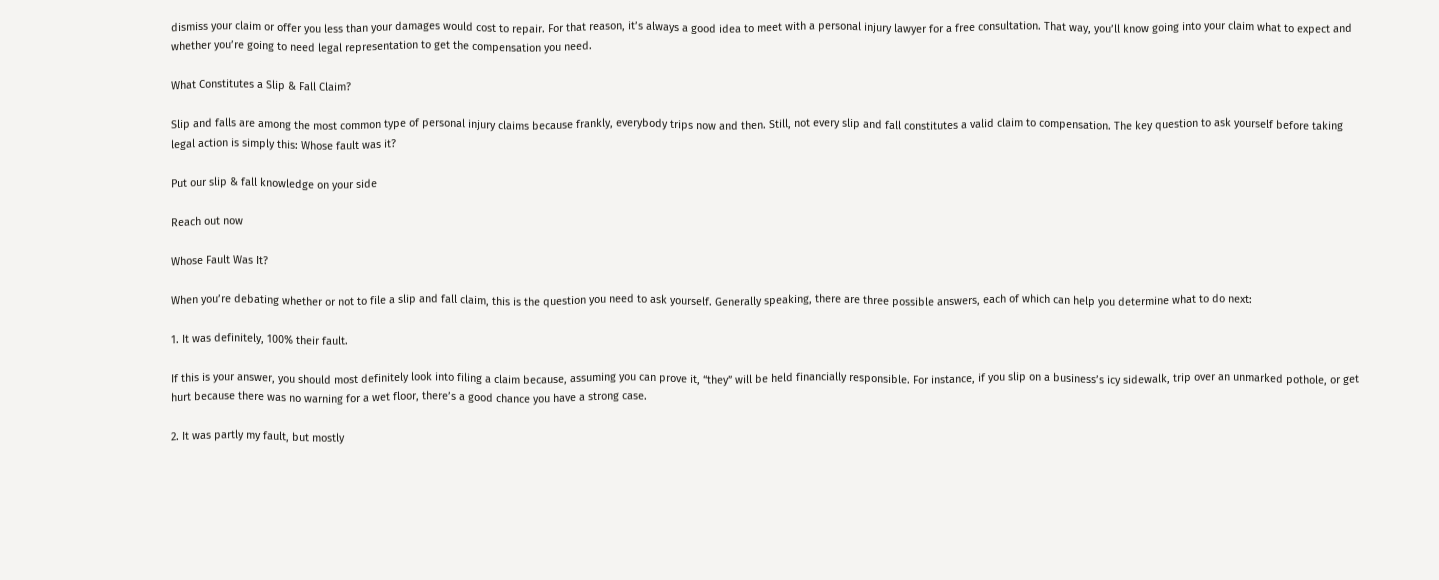dismiss your claim or offer you less than your damages would cost to repair. For that reason, it’s always a good idea to meet with a personal injury lawyer for a free consultation. That way, you’ll know going into your claim what to expect and whether you’re going to need legal representation to get the compensation you need.

What Constitutes a Slip & Fall Claim?

Slip and falls are among the most common type of personal injury claims because frankly, everybody trips now and then. Still, not every slip and fall constitutes a valid claim to compensation. The key question to ask yourself before taking legal action is simply this: Whose fault was it?

Put our slip & fall knowledge on your side

Reach out now

Whose Fault Was It?

When you’re debating whether or not to file a slip and fall claim, this is the question you need to ask yourself. Generally speaking, there are three possible answers, each of which can help you determine what to do next:

1. It was definitely, 100% their fault.

If this is your answer, you should most definitely look into filing a claim because, assuming you can prove it, “they” will be held financially responsible. For instance, if you slip on a business’s icy sidewalk, trip over an unmarked pothole, or get hurt because there was no warning for a wet floor, there’s a good chance you have a strong case.

2. It was partly my fault, but mostly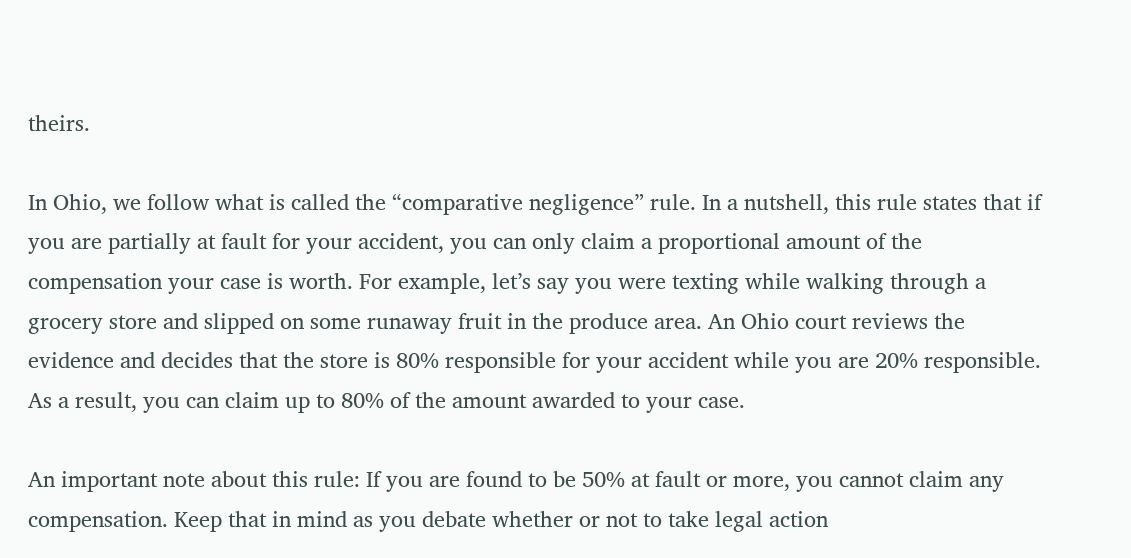theirs.

In Ohio, we follow what is called the “comparative negligence” rule. In a nutshell, this rule states that if you are partially at fault for your accident, you can only claim a proportional amount of the compensation your case is worth. For example, let’s say you were texting while walking through a grocery store and slipped on some runaway fruit in the produce area. An Ohio court reviews the evidence and decides that the store is 80% responsible for your accident while you are 20% responsible. As a result, you can claim up to 80% of the amount awarded to your case.

An important note about this rule: If you are found to be 50% at fault or more, you cannot claim any compensation. Keep that in mind as you debate whether or not to take legal action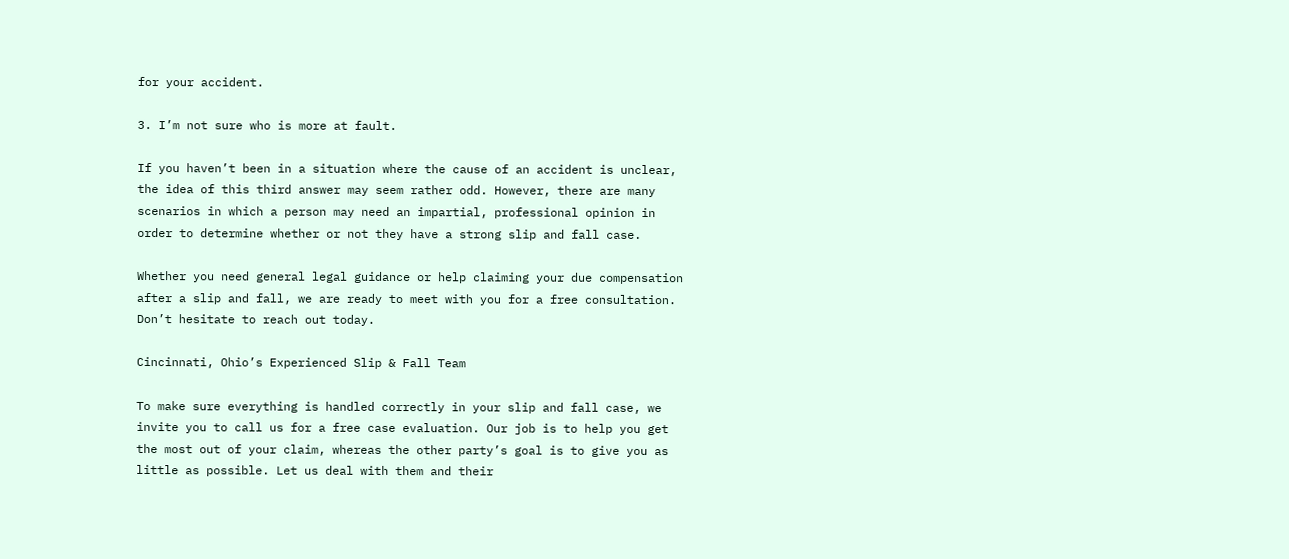for your accident.

3. I’m not sure who is more at fault.

If you haven’t been in a situation where the cause of an accident is unclear, the idea of this third answer may seem rather odd. However, there are many scenarios in which a person may need an impartial, professional opinion in order to determine whether or not they have a strong slip and fall case.

Whether you need general legal guidance or help claiming your due compensation after a slip and fall, we are ready to meet with you for a free consultation. Don’t hesitate to reach out today.

Cincinnati, Ohio’s Experienced Slip & Fall Team

To make sure everything is handled correctly in your slip and fall case, we invite you to call us for a free case evaluation. Our job is to help you get the most out of your claim, whereas the other party’s goal is to give you as little as possible. Let us deal with them and their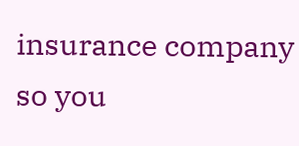insurance company so you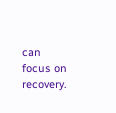can focus on recovery.